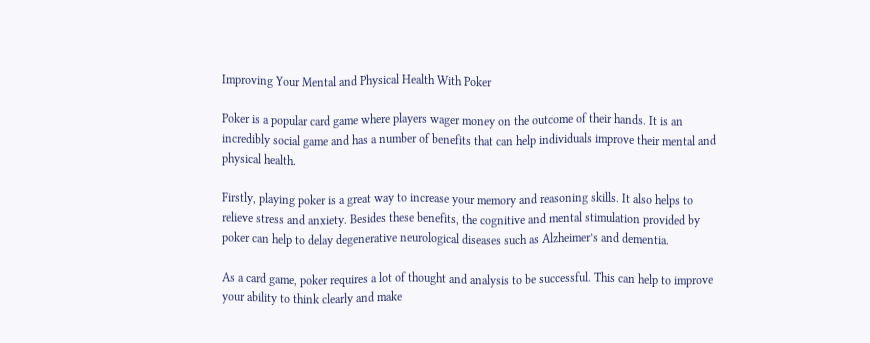Improving Your Mental and Physical Health With Poker

Poker is a popular card game where players wager money on the outcome of their hands. It is an incredibly social game and has a number of benefits that can help individuals improve their mental and physical health.

Firstly, playing poker is a great way to increase your memory and reasoning skills. It also helps to relieve stress and anxiety. Besides these benefits, the cognitive and mental stimulation provided by poker can help to delay degenerative neurological diseases such as Alzheimer’s and dementia.

As a card game, poker requires a lot of thought and analysis to be successful. This can help to improve your ability to think clearly and make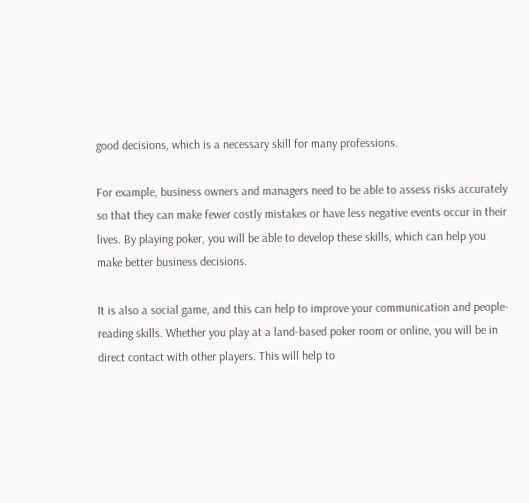good decisions, which is a necessary skill for many professions.

For example, business owners and managers need to be able to assess risks accurately so that they can make fewer costly mistakes or have less negative events occur in their lives. By playing poker, you will be able to develop these skills, which can help you make better business decisions.

It is also a social game, and this can help to improve your communication and people-reading skills. Whether you play at a land-based poker room or online, you will be in direct contact with other players. This will help to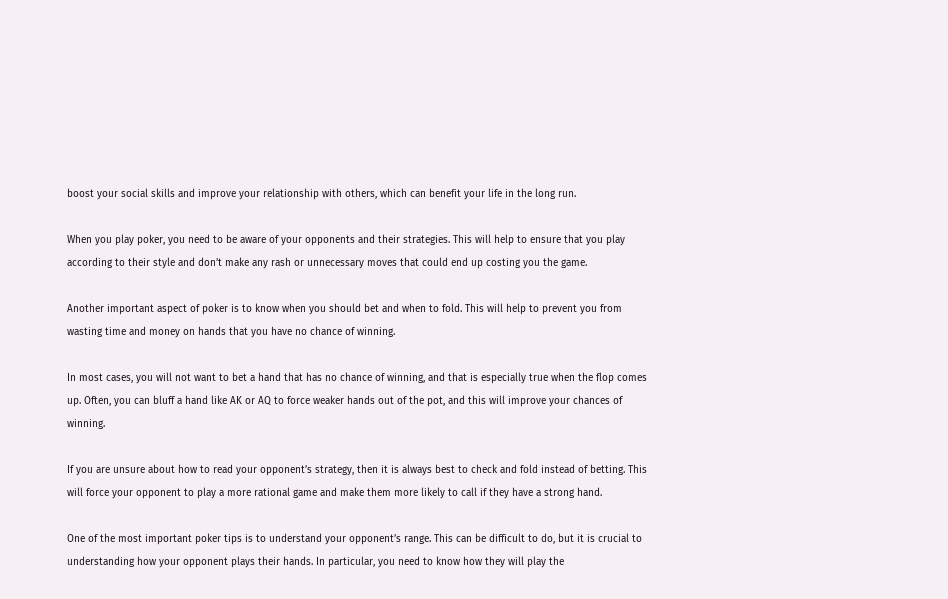boost your social skills and improve your relationship with others, which can benefit your life in the long run.

When you play poker, you need to be aware of your opponents and their strategies. This will help to ensure that you play according to their style and don’t make any rash or unnecessary moves that could end up costing you the game.

Another important aspect of poker is to know when you should bet and when to fold. This will help to prevent you from wasting time and money on hands that you have no chance of winning.

In most cases, you will not want to bet a hand that has no chance of winning, and that is especially true when the flop comes up. Often, you can bluff a hand like AK or AQ to force weaker hands out of the pot, and this will improve your chances of winning.

If you are unsure about how to read your opponent’s strategy, then it is always best to check and fold instead of betting. This will force your opponent to play a more rational game and make them more likely to call if they have a strong hand.

One of the most important poker tips is to understand your opponent’s range. This can be difficult to do, but it is crucial to understanding how your opponent plays their hands. In particular, you need to know how they will play the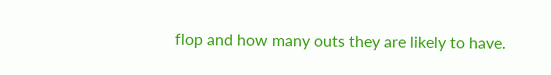flop and how many outs they are likely to have.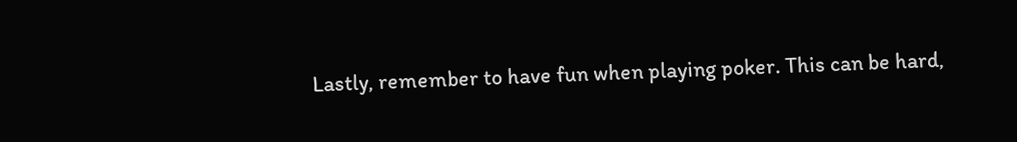Lastly, remember to have fun when playing poker. This can be hard,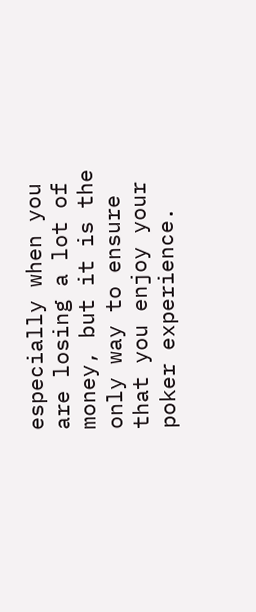especially when you are losing a lot of money, but it is the only way to ensure that you enjoy your poker experience.